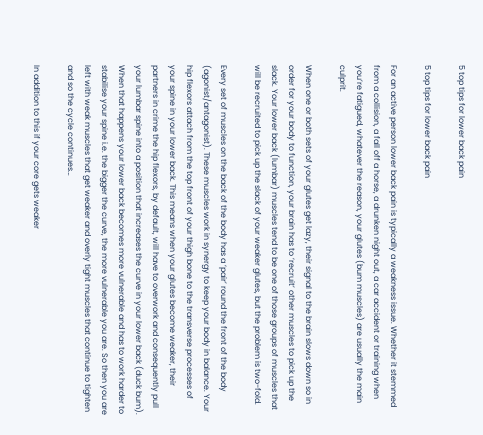5 top tips for lower back pain

5 top tips for lower back pain

For an active person lower back pain is typically a weakness issue. Whether it stemmed from a collision, a fall off a horse, a drunken night out, a car accident or training when you’re fatigued, whatever the reason, your glutes (bum muscles) are usually the main culprit.

When one or both sets of your glutes get lazy, their signal to the brain slows down so in order for your body to function, your brain has to ‘recruit’ other muscles to pick up the slack. Your lower back (lumbar) muscles tend to be one of those groups of muscles that will be recruited to pick up the slack of your weaker glutes, but the problem is two-fold.

Every set of muscles on the back of the body has a ‘pair’ round the front of the body (agonist/antagonist). These muscles work in synergy to keep your body in balance. Your hip flexors attach from the top front of your thigh bone to the transverse processes of your spine in your lower back. This means when your glutes become weaker, their partners in crime the hip flexors, by default, will have to overwork and consequently pull your lumbar spine into a position that increases the curve in your lower back (duck bum). When that happens your lower back becomes more vulnerable and has to work harder to stabilise your spine i.e. the bigger the curve, the more vulnerable you are. So then you are left with weak muscles that get weaker and overly tight muscles that continue to tighten and so the cycle continues…

In addition to this if your core gets weaker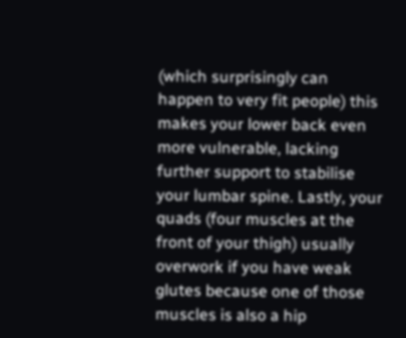(which surprisingly can happen to very fit people) this makes your lower back even more vulnerable, lacking further support to stabilise your lumbar spine. Lastly, your quads (four muscles at the front of your thigh) usually overwork if you have weak glutes because one of those muscles is also a hip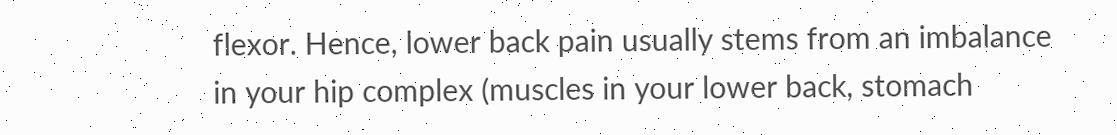flexor. Hence, lower back pain usually stems from an imbalance in your hip complex (muscles in your lower back, stomach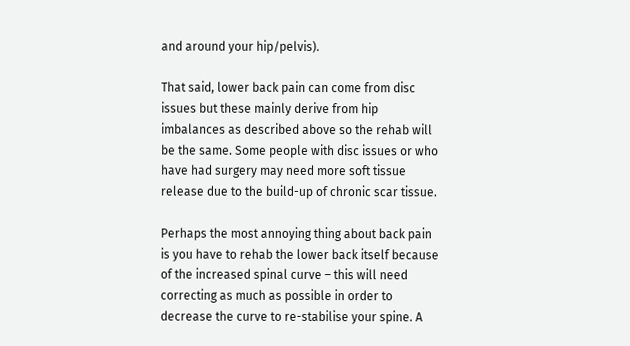and around your hip/pelvis).

That said, lower back pain can come from disc issues but these mainly derive from hip imbalances as described above so the rehab will be the same. Some people with disc issues or who have had surgery may need more soft tissue release due to the build-up of chronic scar tissue.

Perhaps the most annoying thing about back pain is you have to rehab the lower back itself because of the increased spinal curve – this will need correcting as much as possible in order to decrease the curve to re-stabilise your spine. A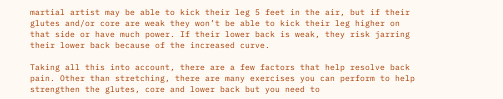martial artist may be able to kick their leg 5 feet in the air, but if their glutes and/or core are weak they won’t be able to kick their leg higher on that side or have much power. If their lower back is weak, they risk jarring their lower back because of the increased curve.

Taking all this into account, there are a few factors that help resolve back pain. Other than stretching, there are many exercises you can perform to help strengthen the glutes, core and lower back but you need to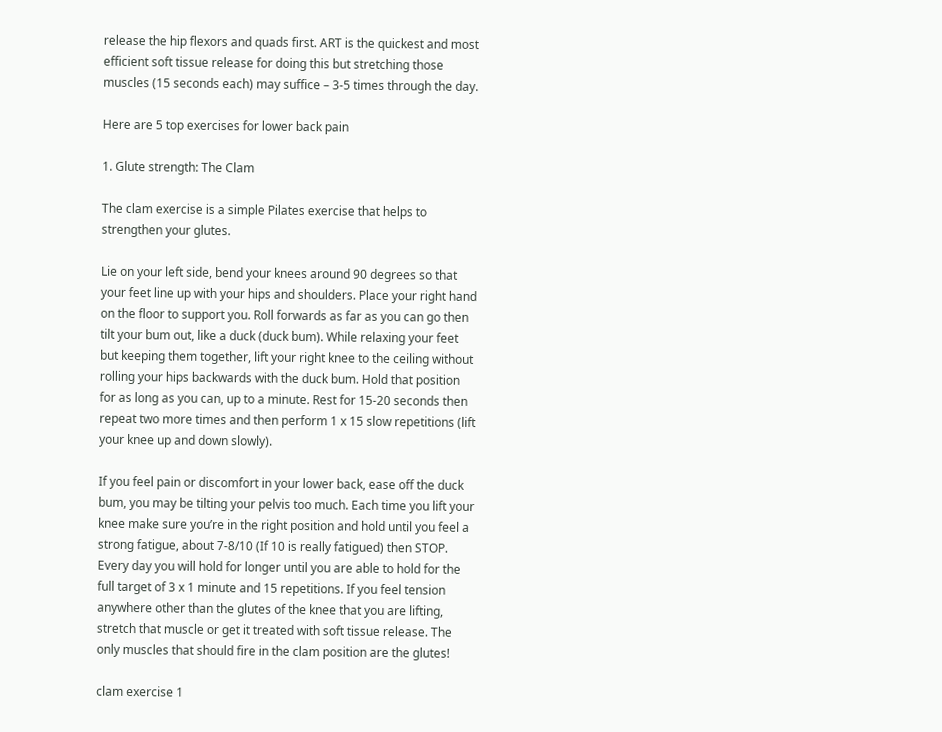release the hip flexors and quads first. ART is the quickest and most efficient soft tissue release for doing this but stretching those muscles (15 seconds each) may suffice – 3-5 times through the day.

Here are 5 top exercises for lower back pain

1. Glute strength: The Clam

The clam exercise is a simple Pilates exercise that helps to strengthen your glutes.

Lie on your left side, bend your knees around 90 degrees so that your feet line up with your hips and shoulders. Place your right hand on the floor to support you. Roll forwards as far as you can go then tilt your bum out, like a duck (duck bum). While relaxing your feet but keeping them together, lift your right knee to the ceiling without rolling your hips backwards with the duck bum. Hold that position for as long as you can, up to a minute. Rest for 15-20 seconds then repeat two more times and then perform 1 x 15 slow repetitions (lift your knee up and down slowly).

If you feel pain or discomfort in your lower back, ease off the duck bum, you may be tilting your pelvis too much. Each time you lift your knee make sure you’re in the right position and hold until you feel a strong fatigue, about 7-8/10 (If 10 is really fatigued) then STOP. Every day you will hold for longer until you are able to hold for the full target of 3 x 1 minute and 15 repetitions. If you feel tension anywhere other than the glutes of the knee that you are lifting, stretch that muscle or get it treated with soft tissue release. The only muscles that should fire in the clam position are the glutes!

clam exercise 1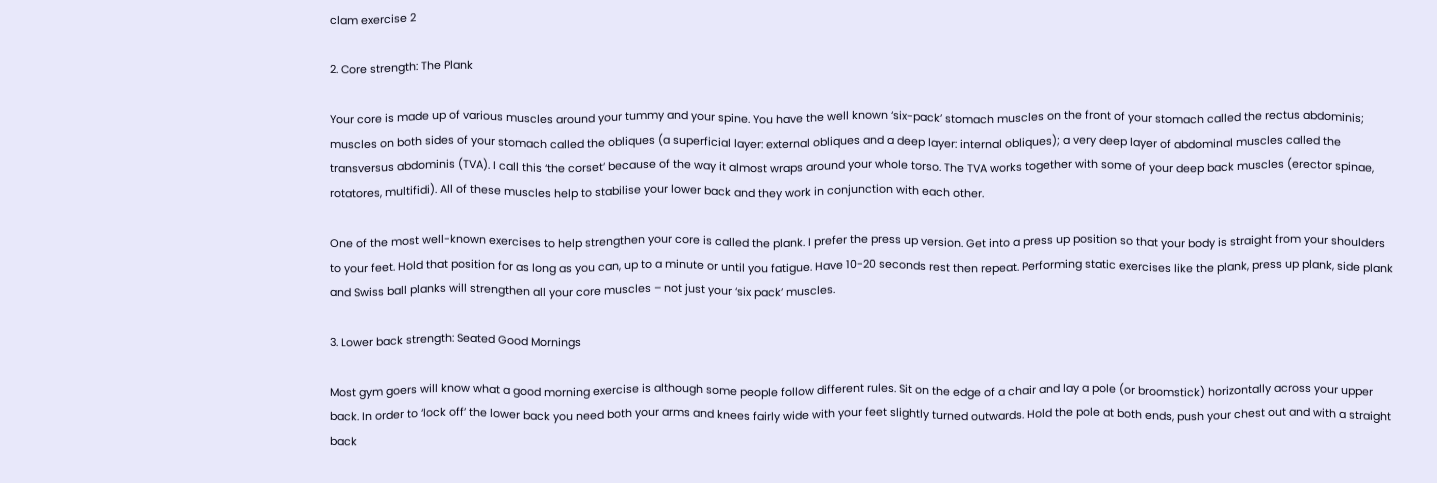clam exercise 2

2. Core strength: The Plank

Your core is made up of various muscles around your tummy and your spine. You have the well known ‘six-pack’ stomach muscles on the front of your stomach called the rectus abdominis; muscles on both sides of your stomach called the obliques (a superficial layer: external obliques and a deep layer: internal obliques); a very deep layer of abdominal muscles called the transversus abdominis (TVA). I call this ‘the corset’ because of the way it almost wraps around your whole torso. The TVA works together with some of your deep back muscles (erector spinae, rotatores, multifidi). All of these muscles help to stabilise your lower back and they work in conjunction with each other.

One of the most well-known exercises to help strengthen your core is called the plank. I prefer the press up version. Get into a press up position so that your body is straight from your shoulders to your feet. Hold that position for as long as you can, up to a minute or until you fatigue. Have 10-20 seconds rest then repeat. Performing static exercises like the plank, press up plank, side plank and Swiss ball planks will strengthen all your core muscles – not just your ‘six pack’ muscles.

3. Lower back strength: Seated Good Mornings

Most gym goers will know what a good morning exercise is although some people follow different rules. Sit on the edge of a chair and lay a pole (or broomstick) horizontally across your upper back. In order to ‘lock off’ the lower back you need both your arms and knees fairly wide with your feet slightly turned outwards. Hold the pole at both ends, push your chest out and with a straight back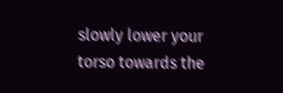slowly lower your torso towards the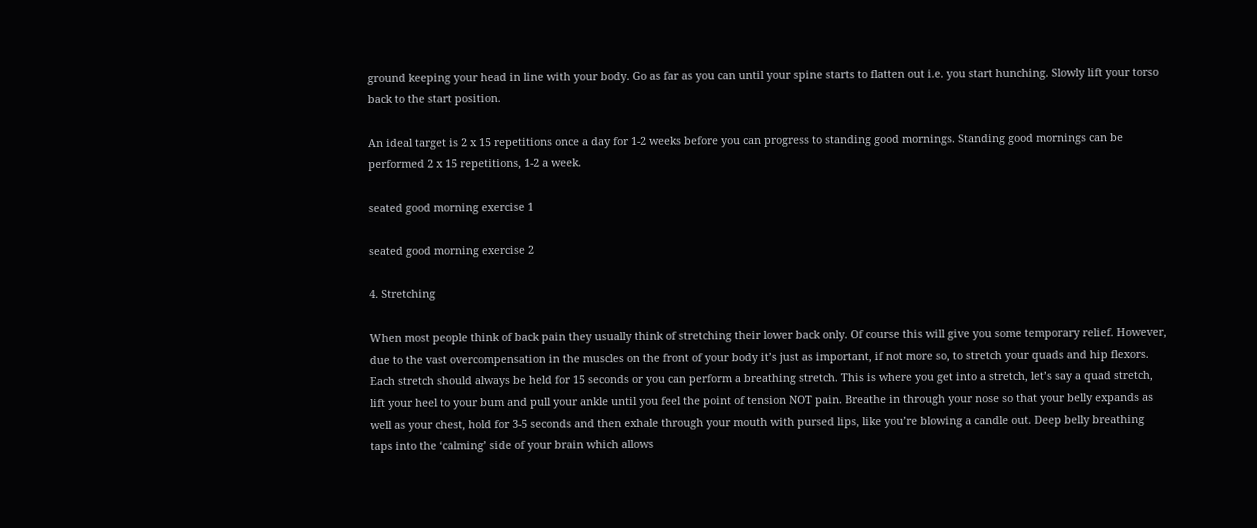ground keeping your head in line with your body. Go as far as you can until your spine starts to flatten out i.e. you start hunching. Slowly lift your torso back to the start position.

An ideal target is 2 x 15 repetitions once a day for 1-2 weeks before you can progress to standing good mornings. Standing good mornings can be performed 2 x 15 repetitions, 1-2 a week.

seated good morning exercise 1

seated good morning exercise 2

4. Stretching

When most people think of back pain they usually think of stretching their lower back only. Of course this will give you some temporary relief. However, due to the vast overcompensation in the muscles on the front of your body it’s just as important, if not more so, to stretch your quads and hip flexors. Each stretch should always be held for 15 seconds or you can perform a breathing stretch. This is where you get into a stretch, let’s say a quad stretch, lift your heel to your bum and pull your ankle until you feel the point of tension NOT pain. Breathe in through your nose so that your belly expands as well as your chest, hold for 3-5 seconds and then exhale through your mouth with pursed lips, like you’re blowing a candle out. Deep belly breathing taps into the ‘calming’ side of your brain which allows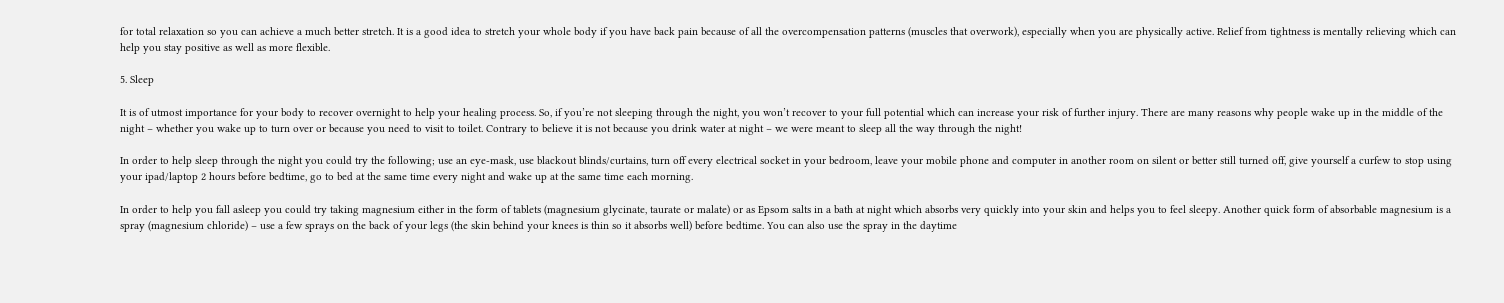for total relaxation so you can achieve a much better stretch. It is a good idea to stretch your whole body if you have back pain because of all the overcompensation patterns (muscles that overwork), especially when you are physically active. Relief from tightness is mentally relieving which can help you stay positive as well as more flexible.

5. Sleep

It is of utmost importance for your body to recover overnight to help your healing process. So, if you’re not sleeping through the night, you won’t recover to your full potential which can increase your risk of further injury. There are many reasons why people wake up in the middle of the night – whether you wake up to turn over or because you need to visit to toilet. Contrary to believe it is not because you drink water at night – we were meant to sleep all the way through the night!

In order to help sleep through the night you could try the following; use an eye-mask, use blackout blinds/curtains, turn off every electrical socket in your bedroom, leave your mobile phone and computer in another room on silent or better still turned off, give yourself a curfew to stop using your ipad/laptop 2 hours before bedtime, go to bed at the same time every night and wake up at the same time each morning.

In order to help you fall asleep you could try taking magnesium either in the form of tablets (magnesium glycinate, taurate or malate) or as Epsom salts in a bath at night which absorbs very quickly into your skin and helps you to feel sleepy. Another quick form of absorbable magnesium is a spray (magnesium chloride) – use a few sprays on the back of your legs (the skin behind your knees is thin so it absorbs well) before bedtime. You can also use the spray in the daytime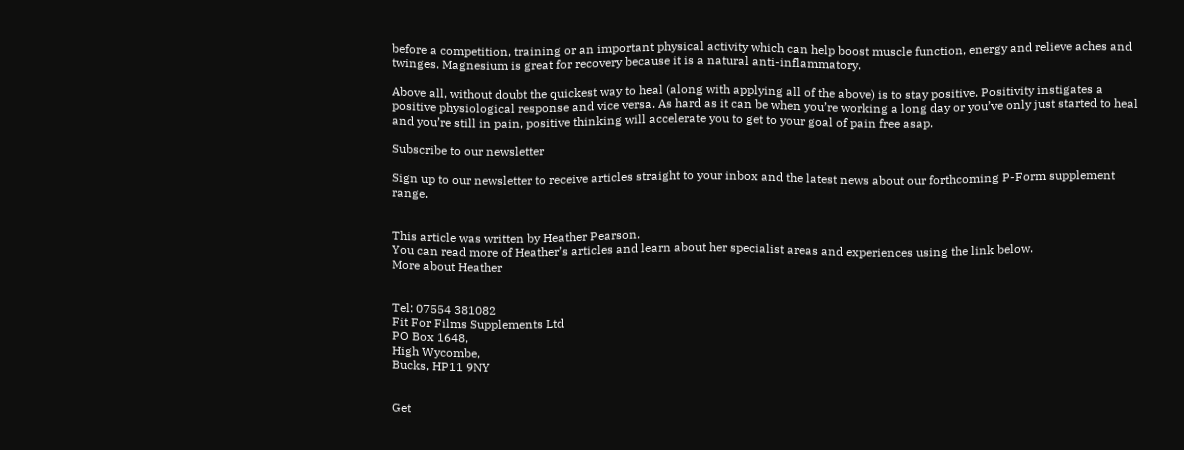before a competition, training or an important physical activity which can help boost muscle function, energy and relieve aches and twinges. Magnesium is great for recovery because it is a natural anti-inflammatory.

Above all, without doubt the quickest way to heal (along with applying all of the above) is to stay positive. Positivity instigates a positive physiological response and vice versa. As hard as it can be when you’re working a long day or you’ve only just started to heal and you’re still in pain, positive thinking will accelerate you to get to your goal of pain free asap.

Subscribe to our newsletter

Sign up to our newsletter to receive articles straight to your inbox and the latest news about our forthcoming P-Form supplement range.


This article was written by Heather Pearson.
You can read more of Heather’s articles and learn about her specialist areas and experiences using the link below.
More about Heather


Tel: 07554 381082
Fit For Films Supplements Ltd
PO Box 1648,
High Wycombe,
Bucks, HP11 9NY


Get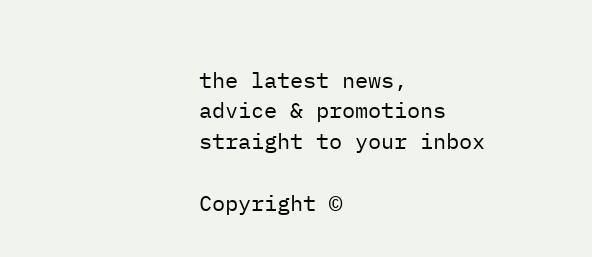the latest news, advice & promotions straight to your inbox

Copyright ©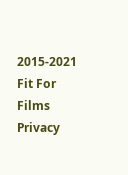2015-2021 Fit For Films
Privacy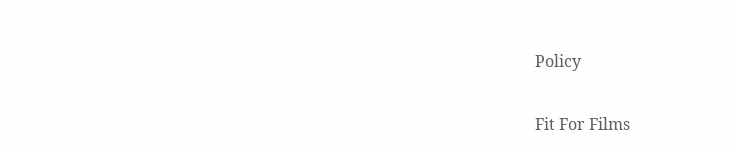Policy

Fit For Films